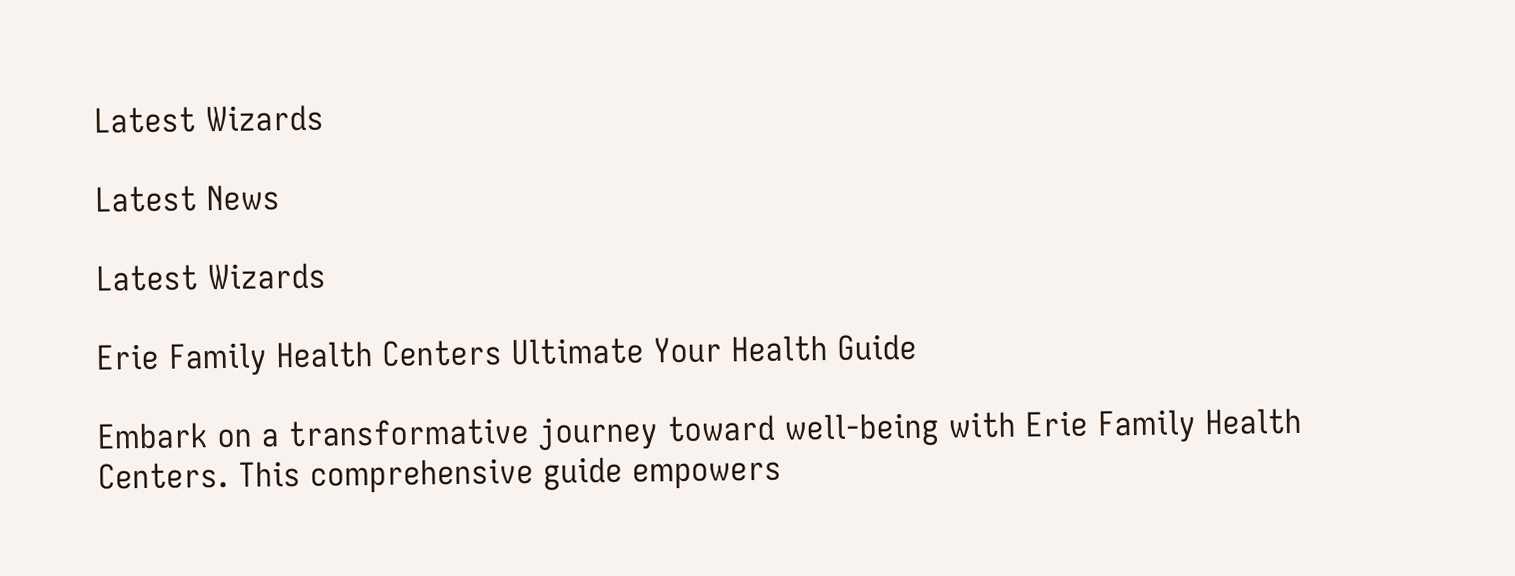Latest Wizards

Latest News

Latest Wizards

Erie Family Health Centers Ultimate Your Health Guide

Embark on a transformative journey toward well-being with Erie Family Health Centers. This comprehensive guide empowers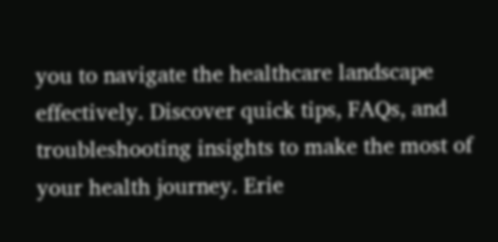you to navigate the healthcare landscape effectively. Discover quick tips, FAQs, and troubleshooting insights to make the most of your health journey. Erie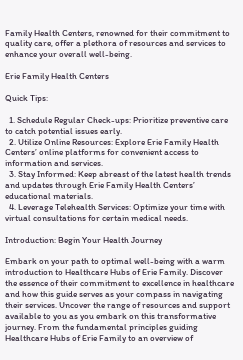Family Health Centers, renowned for their commitment to quality care, offer a plethora of resources and services to enhance your overall well-being.

Erie Family Health Centers

Quick Tips:

  1. Schedule Regular Check-ups: Prioritize preventive care to catch potential issues early.
  2. Utilize Online Resources: Explore Erie Family Health Centers’ online platforms for convenient access to information and services.
  3. Stay Informed: Keep abreast of the latest health trends and updates through Erie Family Health Centers’ educational materials.
  4. Leverage Telehealth Services: Optimize your time with virtual consultations for certain medical needs.

Introduction: Begin Your Health Journey

Embark on your path to optimal well-being with a warm introduction to Healthcare Hubs of Erie Family. Discover the essence of their commitment to excellence in healthcare and how this guide serves as your compass in navigating their services. Uncover the range of resources and support available to you as you embark on this transformative journey. From the fundamental principles guiding Healthcare Hubs of Erie Family to an overview of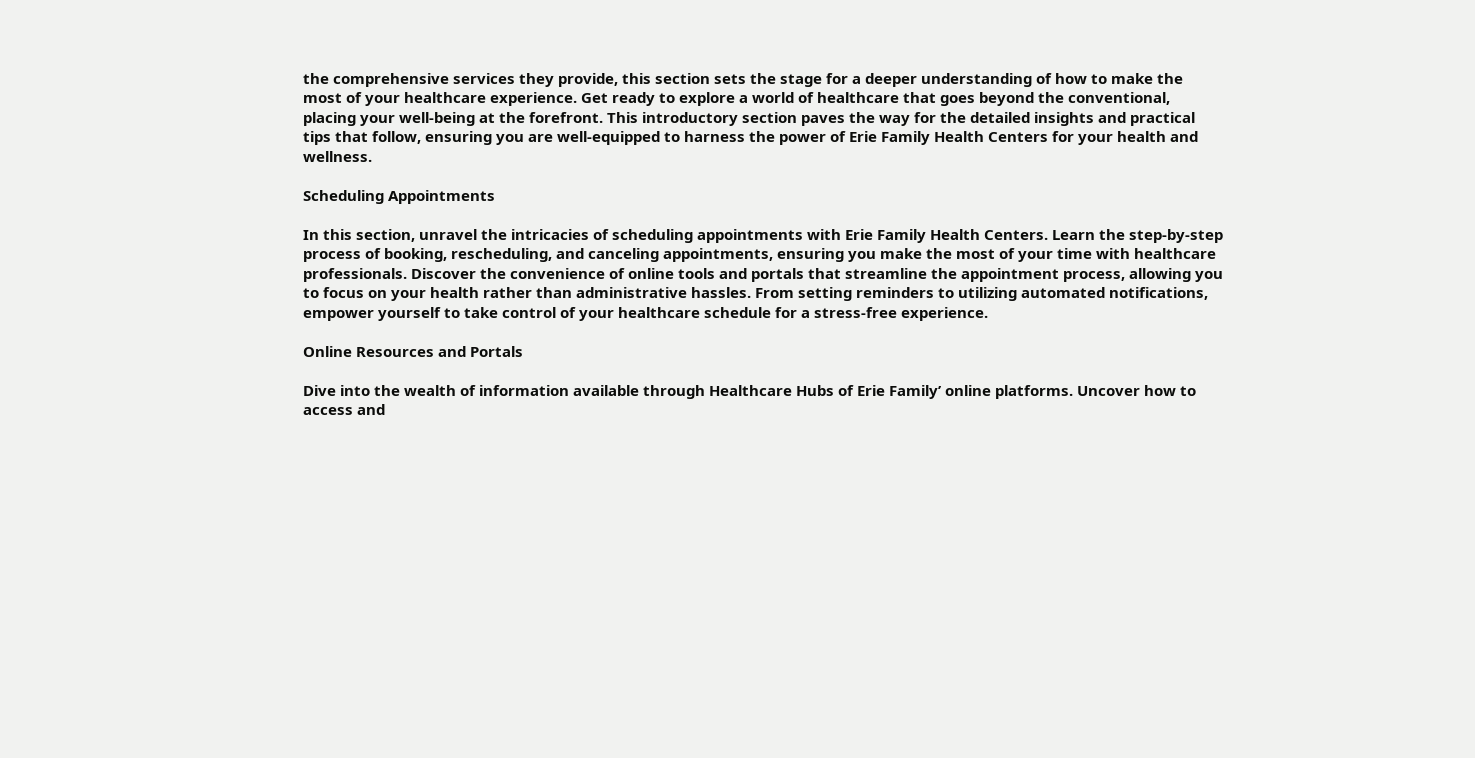the comprehensive services they provide, this section sets the stage for a deeper understanding of how to make the most of your healthcare experience. Get ready to explore a world of healthcare that goes beyond the conventional, placing your well-being at the forefront. This introductory section paves the way for the detailed insights and practical tips that follow, ensuring you are well-equipped to harness the power of Erie Family Health Centers for your health and wellness.

Scheduling Appointments

In this section, unravel the intricacies of scheduling appointments with Erie Family Health Centers. Learn the step-by-step process of booking, rescheduling, and canceling appointments, ensuring you make the most of your time with healthcare professionals. Discover the convenience of online tools and portals that streamline the appointment process, allowing you to focus on your health rather than administrative hassles. From setting reminders to utilizing automated notifications, empower yourself to take control of your healthcare schedule for a stress-free experience.

Online Resources and Portals

Dive into the wealth of information available through Healthcare Hubs of Erie Family’ online platforms. Uncover how to access and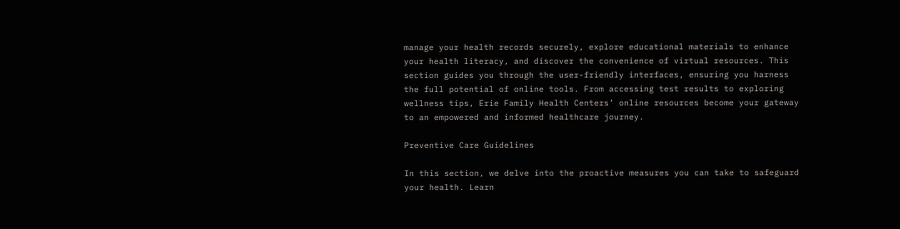manage your health records securely, explore educational materials to enhance your health literacy, and discover the convenience of virtual resources. This section guides you through the user-friendly interfaces, ensuring you harness the full potential of online tools. From accessing test results to exploring wellness tips, Erie Family Health Centers’ online resources become your gateway to an empowered and informed healthcare journey.

Preventive Care Guidelines

In this section, we delve into the proactive measures you can take to safeguard your health. Learn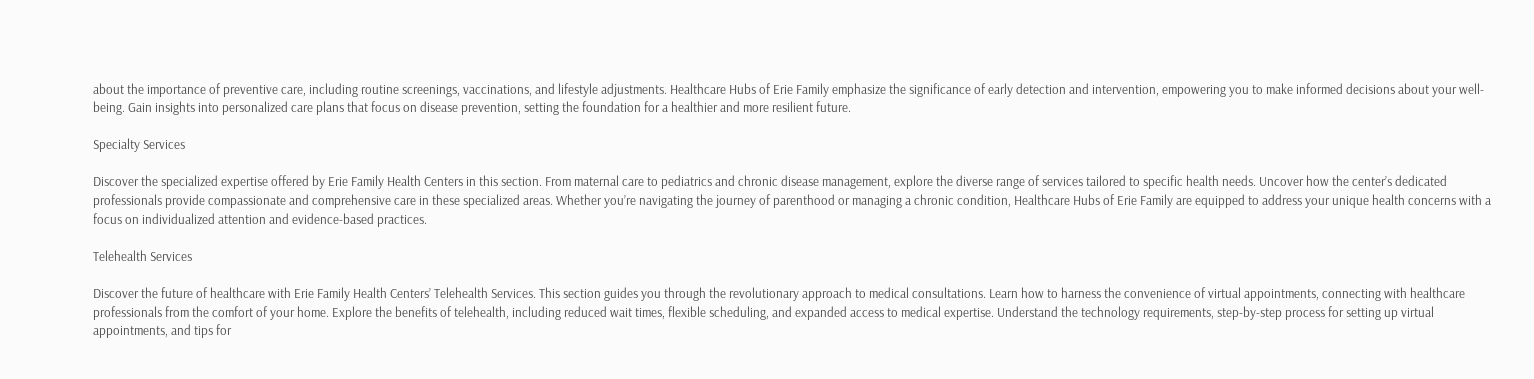about the importance of preventive care, including routine screenings, vaccinations, and lifestyle adjustments. Healthcare Hubs of Erie Family emphasize the significance of early detection and intervention, empowering you to make informed decisions about your well-being. Gain insights into personalized care plans that focus on disease prevention, setting the foundation for a healthier and more resilient future.

Specialty Services

Discover the specialized expertise offered by Erie Family Health Centers in this section. From maternal care to pediatrics and chronic disease management, explore the diverse range of services tailored to specific health needs. Uncover how the center’s dedicated professionals provide compassionate and comprehensive care in these specialized areas. Whether you’re navigating the journey of parenthood or managing a chronic condition, Healthcare Hubs of Erie Family are equipped to address your unique health concerns with a focus on individualized attention and evidence-based practices.

Telehealth Services

Discover the future of healthcare with Erie Family Health Centers’ Telehealth Services. This section guides you through the revolutionary approach to medical consultations. Learn how to harness the convenience of virtual appointments, connecting with healthcare professionals from the comfort of your home. Explore the benefits of telehealth, including reduced wait times, flexible scheduling, and expanded access to medical expertise. Understand the technology requirements, step-by-step process for setting up virtual appointments, and tips for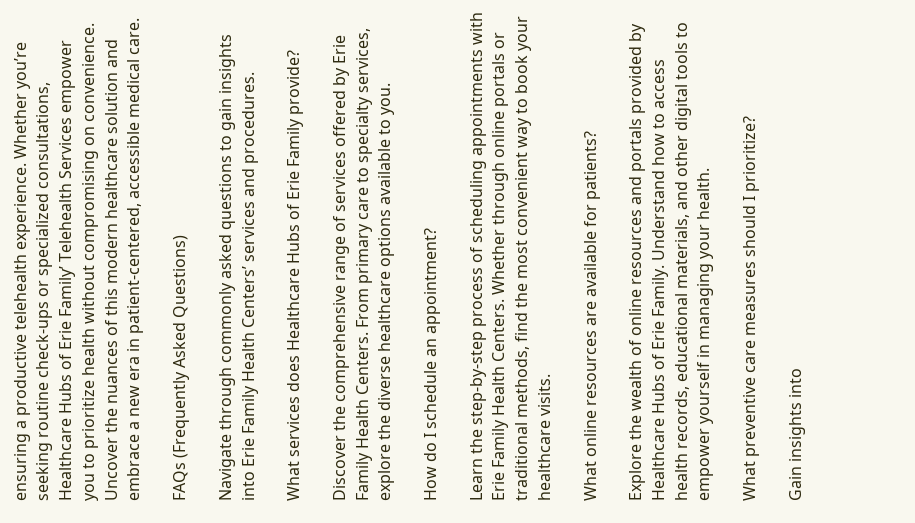ensuring a productive telehealth experience. Whether you’re seeking routine check-ups or specialized consultations, Healthcare Hubs of Erie Family’ Telehealth Services empower you to prioritize health without compromising on convenience. Uncover the nuances of this modern healthcare solution and embrace a new era in patient-centered, accessible medical care.

FAQs (Frequently Asked Questions)

Navigate through commonly asked questions to gain insights into Erie Family Health Centers’ services and procedures.

What services does Healthcare Hubs of Erie Family provide?

Discover the comprehensive range of services offered by Erie Family Health Centers. From primary care to specialty services, explore the diverse healthcare options available to you.

How do I schedule an appointment?

Learn the step-by-step process of scheduling appointments with Erie Family Health Centers. Whether through online portals or traditional methods, find the most convenient way to book your healthcare visits.

What online resources are available for patients?

Explore the wealth of online resources and portals provided by Healthcare Hubs of Erie Family. Understand how to access health records, educational materials, and other digital tools to empower yourself in managing your health.

What preventive care measures should I prioritize?

Gain insights into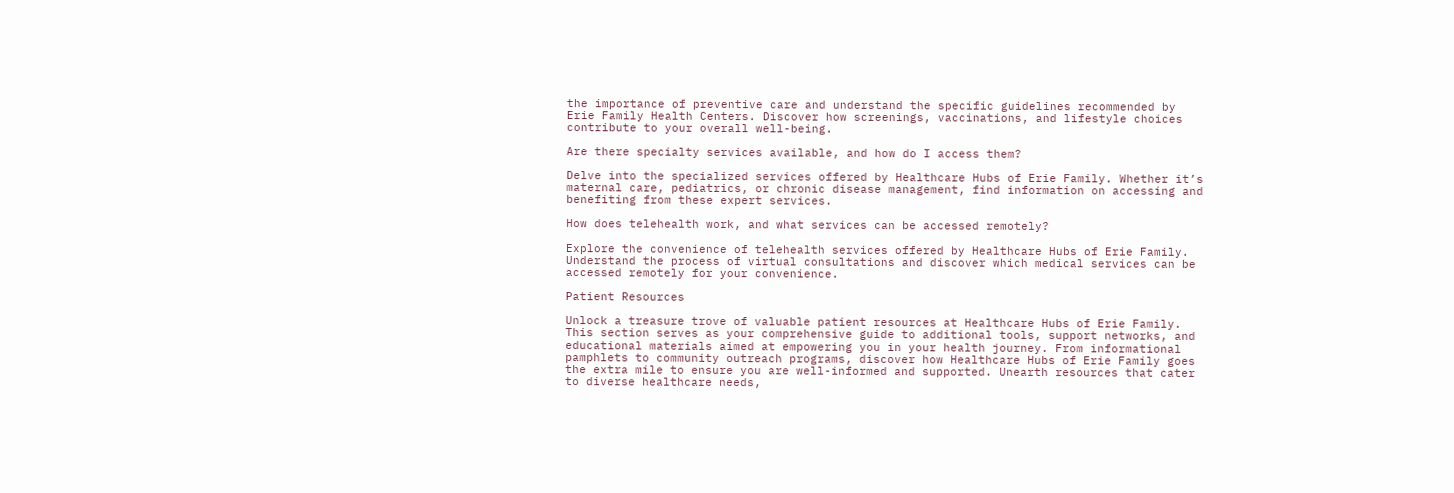the importance of preventive care and understand the specific guidelines recommended by Erie Family Health Centers. Discover how screenings, vaccinations, and lifestyle choices contribute to your overall well-being.

Are there specialty services available, and how do I access them?

Delve into the specialized services offered by Healthcare Hubs of Erie Family. Whether it’s maternal care, pediatrics, or chronic disease management, find information on accessing and benefiting from these expert services.

How does telehealth work, and what services can be accessed remotely?

Explore the convenience of telehealth services offered by Healthcare Hubs of Erie Family. Understand the process of virtual consultations and discover which medical services can be accessed remotely for your convenience.

Patient Resources

Unlock a treasure trove of valuable patient resources at Healthcare Hubs of Erie Family. This section serves as your comprehensive guide to additional tools, support networks, and educational materials aimed at empowering you in your health journey. From informational pamphlets to community outreach programs, discover how Healthcare Hubs of Erie Family goes the extra mile to ensure you are well-informed and supported. Unearth resources that cater to diverse healthcare needs,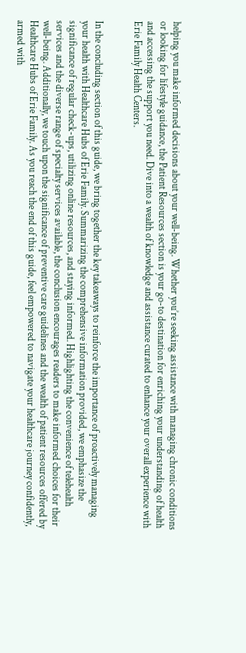helping you make informed decisions about your well-being. Whether you’re seeking assistance with managing chronic conditions or looking for lifestyle guidance, the Patient Resources section is your go-to destination for enriching your understanding of health and accessing the support you need. Dive into a wealth of knowledge and assistance curated to enhance your overall experience with Erie Family Health Centers.


In the concluding section of this guide, we bring together the key takeaways to reinforce the importance of proactively managing your health with Healthcare Hubs of Erie Family. Summarizing the comprehensive information provided, we emphasize the significance of regular check-ups, utilizing online resources, and staying informed. Highlighting the convenience of telehealth services and the diverse range of specialty services available, the conclusion encourages readers to make informed choices for their well-being. Additionally, we touch upon the significance of preventive care guidelines and the wealth of patient resources offered by Healthcare Hubs of Erie Family. As you reach the end of this guide, feel empowered to navigate your healthcare journey confidently, armed with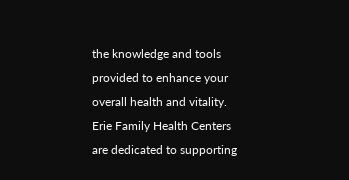the knowledge and tools provided to enhance your overall health and vitality. Erie Family Health Centers are dedicated to supporting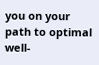you on your path to optimal well-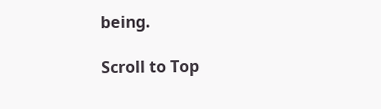being.

Scroll to Top